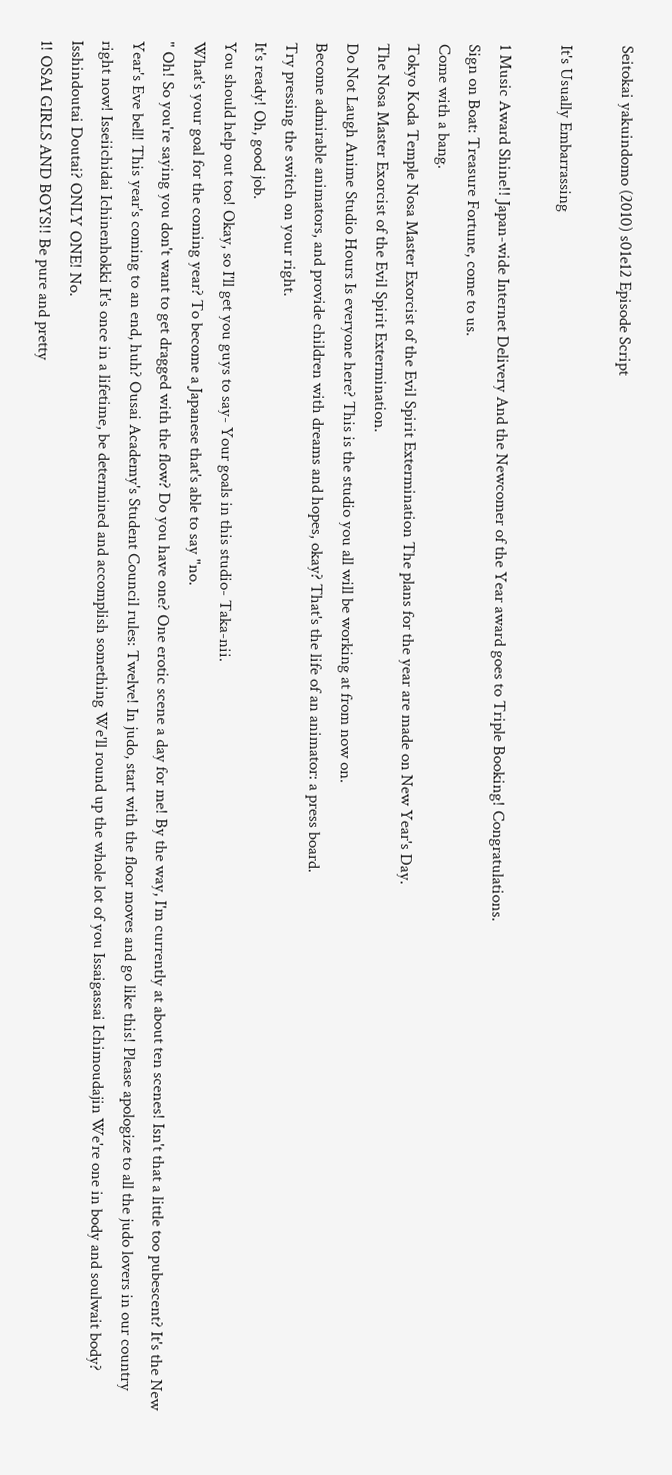Seitokai yakuindomo (2010) s01e12 Episode Script

It's Usually Embarrassing

1 Music Award Shine!! Japan-wide Internet Delivery And the Newcomer of the Year award goes to Triple Booking! Congratulations.
Sign on Boat: Treasure Fortune, come to us.
Come with a bang.
Tokyo Koda Temple Nosa Master Exorcist of the Evil Spirit Extermination The plans for the year are made on New Year's Day.
The Nosa Master Exorcist of the Evil Spirit Extermination.
Do Not Laugh Anime Studio Hours Is everyone here? This is the studio you all will be working at from now on.
Become admirable animators, and provide children with dreams and hopes, okay? That's the life of an animator: a press board.
Try pressing the switch on your right.
It's ready! Oh, good job.
You should help out too! Okay, so I'll get you guys to say- Your goals in this studio- Taka-nii.
What's your goal for the coming year? To become a Japanese that's able to say "no.
" Oh! So you're saying you don't want to get dragged with the flow? Do you have one? One erotic scene a day for me! By the way, I'm currently at about ten scenes! Isn't that a little too pubescent? It's the New Year's Eve bell! This year's coming to an end, huh? Ousai Academy's Student Council rules: Twelve! In judo, start with the floor moves and go like this! Please apologize to all the judo lovers in our country right now! Isseiichidai Ichinenhokki It's once in a lifetime, be determined and accomplish something We'll round up the whole lot of you Issaigassai Ichimoudajin We're one in body and soulwait body? Isshindoutai Doutai? ONLY ONE! No.
1! OSAI GIRLS AND BOYS!! Be pure and pretty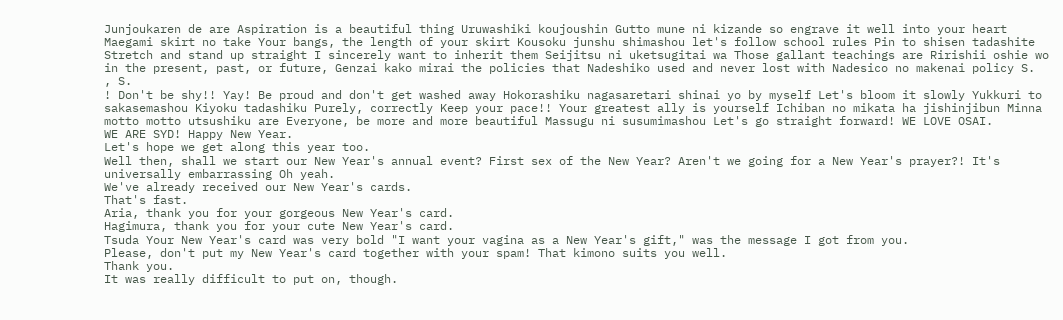Junjoukaren de are Aspiration is a beautiful thing Uruwashiki koujoushin Gutto mune ni kizande so engrave it well into your heart Maegami skirt no take Your bangs, the length of your skirt Kousoku junshu shimashou let's follow school rules Pin to shisen tadashite Stretch and stand up straight I sincerely want to inherit them Seijitsu ni uketsugitai wa Those gallant teachings are Ririshii oshie wo in the present, past, or future, Genzai kako mirai the policies that Nadeshiko used and never lost with Nadesico no makenai policy S.
, S.
! Don't be shy!! Yay! Be proud and don't get washed away Hokorashiku nagasaretari shinai yo by myself Let's bloom it slowly Yukkuri to sakasemashou Kiyoku tadashiku Purely, correctly Keep your pace!! Your greatest ally is yourself Ichiban no mikata ha jishinjibun Minna motto motto utsushiku are Everyone, be more and more beautiful Massugu ni susumimashou Let's go straight forward! WE LOVE OSAI.
WE ARE SYD! Happy New Year.
Let's hope we get along this year too.
Well then, shall we start our New Year's annual event? First sex of the New Year? Aren't we going for a New Year's prayer?! It's universally embarrassing Oh yeah.
We've already received our New Year's cards.
That's fast.
Aria, thank you for your gorgeous New Year's card.
Hagimura, thank you for your cute New Year's card.
Tsuda Your New Year's card was very bold "I want your vagina as a New Year's gift," was the message I got from you.
Please, don't put my New Year's card together with your spam! That kimono suits you well.
Thank you.
It was really difficult to put on, though.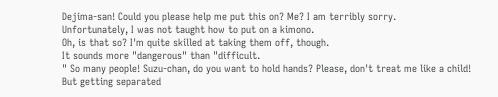Dejima-san! Could you please help me put this on? Me? I am terribly sorry.
Unfortunately, I was not taught how to put on a kimono.
Oh, is that so? I'm quite skilled at taking them off, though.
It sounds more "dangerous" than "difficult.
" So many people! Suzu-chan, do you want to hold hands? Please, don't treat me like a child! But getting separated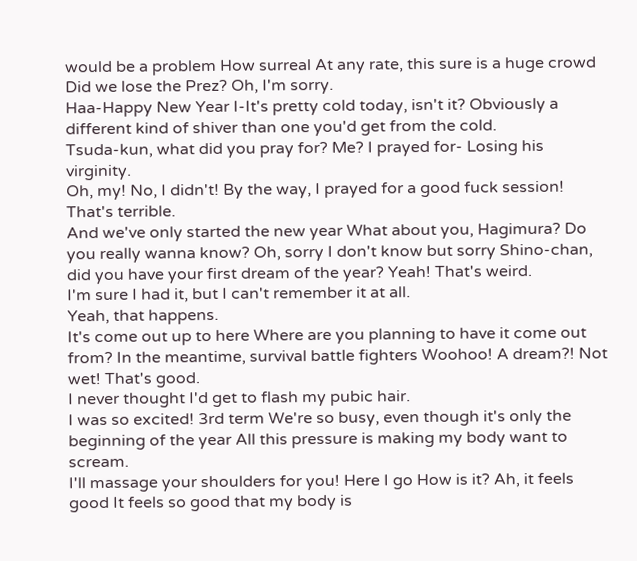would be a problem How surreal At any rate, this sure is a huge crowd Did we lose the Prez? Oh, I'm sorry.
Haa-Happy New Year I-It's pretty cold today, isn't it? Obviously a different kind of shiver than one you'd get from the cold.
Tsuda-kun, what did you pray for? Me? I prayed for- Losing his virginity.
Oh, my! No, I didn't! By the way, I prayed for a good fuck session! That's terrible.
And we've only started the new year What about you, Hagimura? Do you really wanna know? Oh, sorry I don't know but sorry Shino-chan, did you have your first dream of the year? Yeah! That's weird.
I'm sure I had it, but I can't remember it at all.
Yeah, that happens.
It's come out up to here Where are you planning to have it come out from? In the meantime, survival battle fighters Woohoo! A dream?! Not wet! That's good.
I never thought I'd get to flash my pubic hair.
I was so excited! 3rd term We're so busy, even though it's only the beginning of the year All this pressure is making my body want to scream.
I'll massage your shoulders for you! Here I go How is it? Ah, it feels good It feels so good that my body is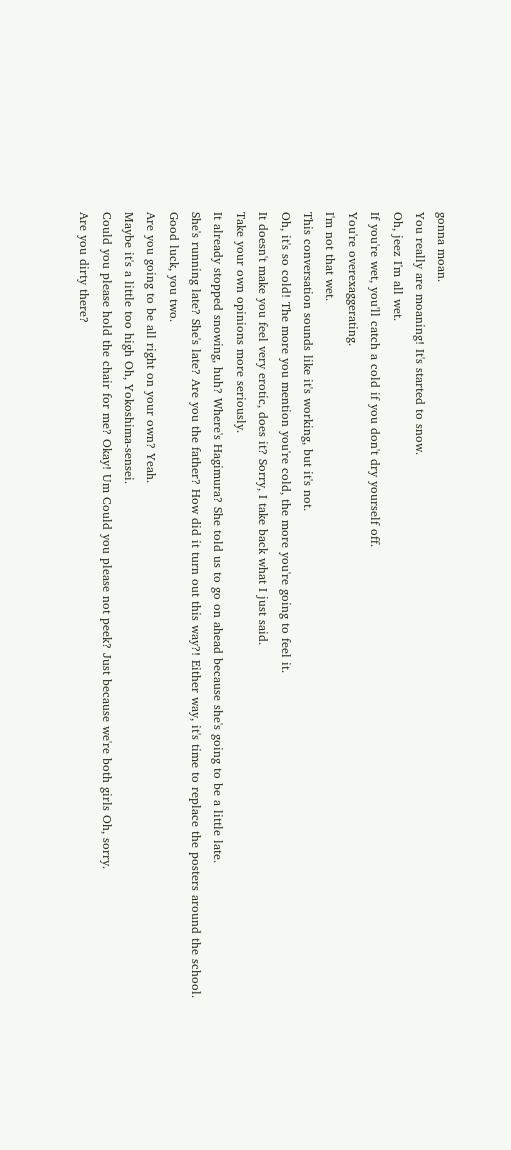gonna moan.
You really are moaning! It's started to snow.
Oh, jeez I'm all wet.
If you're wet, you'll catch a cold if you don't dry yourself off.
You're overexaggerating.
I'm not that wet.
This conversation sounds like it's working, but it's not.
Oh, it's so cold! The more you mention you're cold, the more you're going to feel it.
It doesn't make you feel very erotic, does it? Sorry, I take back what I just said.
Take your own opinions more seriously.
It already stopped snowing, huh? Where's Hagimura? She told us to go on ahead because she's going to be a little late.
She's running late? She's late? Are you the father? How did it turn out this way?! Either way, it's time to replace the posters around the school.
Good luck, you two.
Are you going to be all right on your own? Yeah.
Maybe it's a little too high Oh, Yokoshima-sensei.
Could you please hold the chair for me? Okay! Um Could you please not peek? Just because we're both girls Oh, sorry.
Are you dirty there?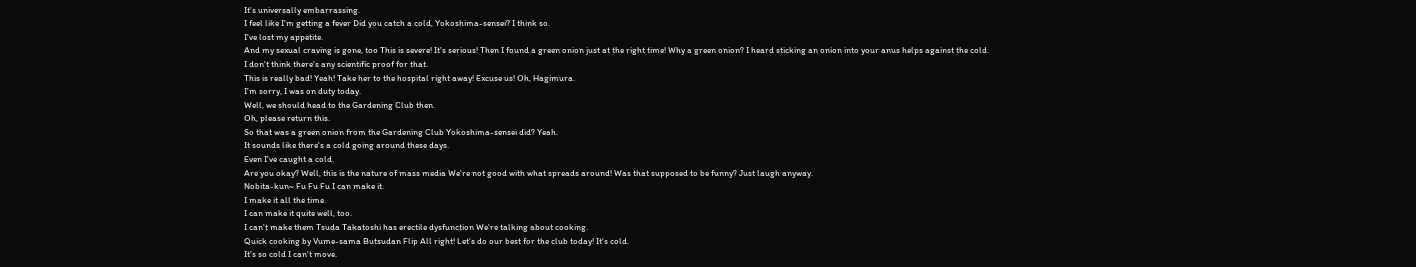It's universally embarrassing.
I feel like I'm getting a fever Did you catch a cold, Yokoshima-sensei? I think so.
I've lost my appetite.
And my sexual craving is gone, too This is severe! It's serious! Then I found a green onion just at the right time! Why a green onion? I heard sticking an onion into your anus helps against the cold.
I don't think there's any scientific proof for that.
This is really bad! Yeah! Take her to the hospital right away! Excuse us! Oh, Hagimura.
I'm sorry, I was on duty today.
Well, we should head to the Gardening Club then.
Oh, please return this.
So that was a green onion from the Gardening Club Yokoshima-sensei did? Yeah.
It sounds like there's a cold going around these days.
Even I've caught a cold.
Are you okay? Well, this is the nature of mass media We're not good with what spreads around! Was that supposed to be funny? Just laugh anyway.
Nobita-kun~ Fu Fu Fu I can make it.
I make it all the time.
I can make it quite well, too.
I can't make them Tsuda Takatoshi has erectile dysfunction We're talking about cooking.
Quick cooking by Vume-sama Butsudan Flip All right! Let's do our best for the club today! It's cold.
It's so cold I can't move.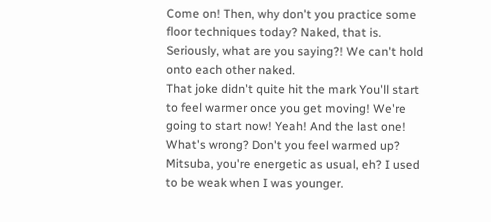Come on! Then, why don't you practice some floor techniques today? Naked, that is.
Seriously, what are you saying?! We can't hold onto each other naked.
That joke didn't quite hit the mark You'll start to feel warmer once you get moving! We're going to start now! Yeah! And the last one! What's wrong? Don't you feel warmed up? Mitsuba, you're energetic as usual, eh? I used to be weak when I was younger.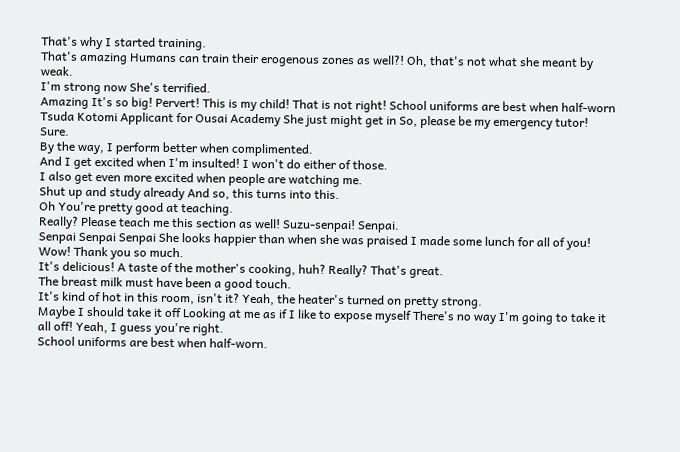That's why I started training.
That's amazing Humans can train their erogenous zones as well?! Oh, that's not what she meant by weak.
I'm strong now She's terrified.
Amazing It's so big! Pervert! This is my child! That is not right! School uniforms are best when half-worn Tsuda Kotomi Applicant for Ousai Academy She just might get in So, please be my emergency tutor! Sure.
By the way, I perform better when complimented.
And I get excited when I'm insulted! I won't do either of those.
I also get even more excited when people are watching me.
Shut up and study already And so, this turns into this.
Oh You're pretty good at teaching.
Really? Please teach me this section as well! Suzu-senpai! Senpai.
Senpai Senpai Senpai She looks happier than when she was praised I made some lunch for all of you! Wow! Thank you so much.
It's delicious! A taste of the mother's cooking, huh? Really? That's great.
The breast milk must have been a good touch.
It's kind of hot in this room, isn't it? Yeah, the heater's turned on pretty strong.
Maybe I should take it off Looking at me as if I like to expose myself There's no way I'm going to take it all off! Yeah, I guess you're right.
School uniforms are best when half-worn.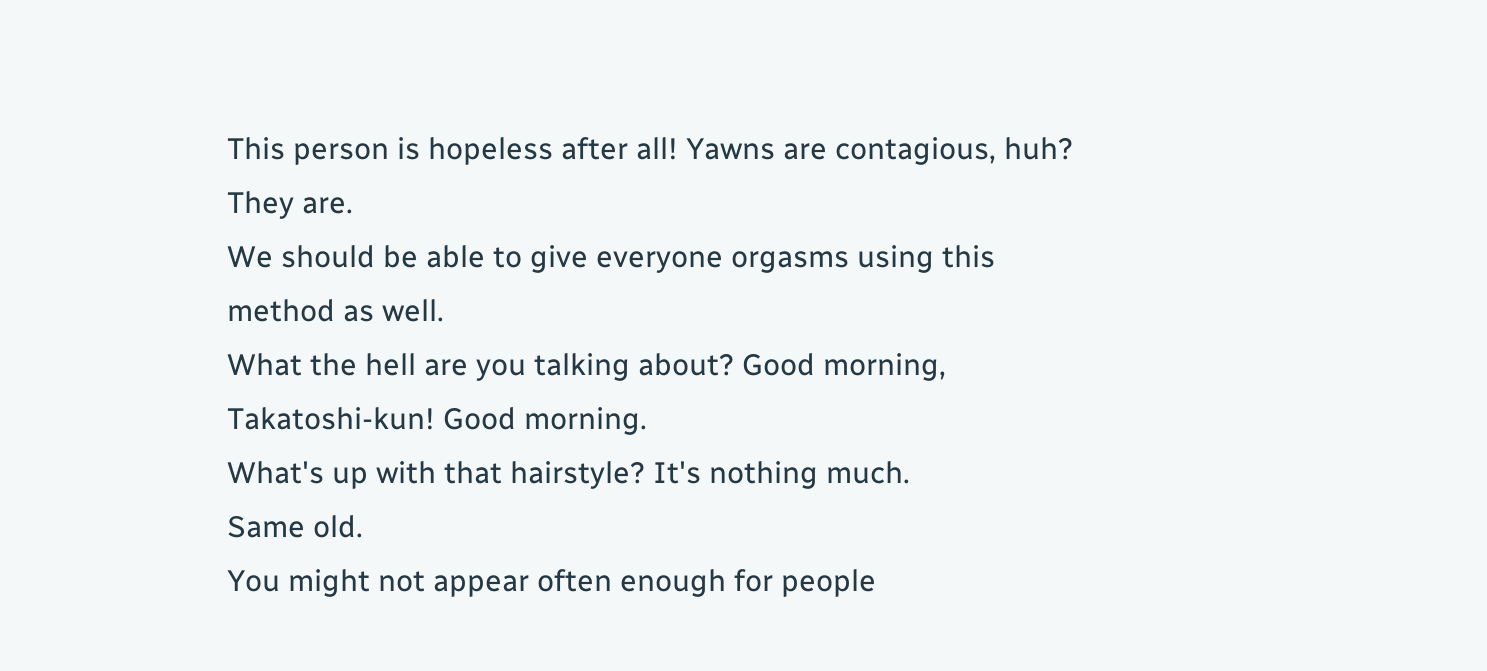This person is hopeless after all! Yawns are contagious, huh? They are.
We should be able to give everyone orgasms using this method as well.
What the hell are you talking about? Good morning, Takatoshi-kun! Good morning.
What's up with that hairstyle? It's nothing much.
Same old.
You might not appear often enough for people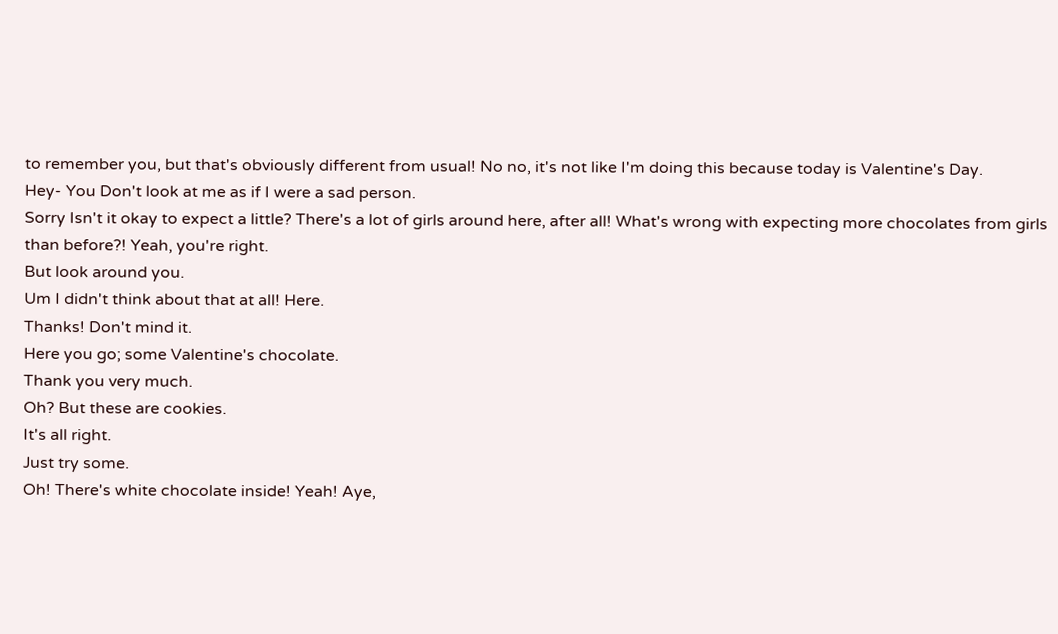to remember you, but that's obviously different from usual! No no, it's not like I'm doing this because today is Valentine's Day.
Hey- You Don't look at me as if I were a sad person.
Sorry Isn't it okay to expect a little? There's a lot of girls around here, after all! What's wrong with expecting more chocolates from girls than before?! Yeah, you're right.
But look around you.
Um I didn't think about that at all! Here.
Thanks! Don't mind it.
Here you go; some Valentine's chocolate.
Thank you very much.
Oh? But these are cookies.
It's all right.
Just try some.
Oh! There's white chocolate inside! Yeah! Aye,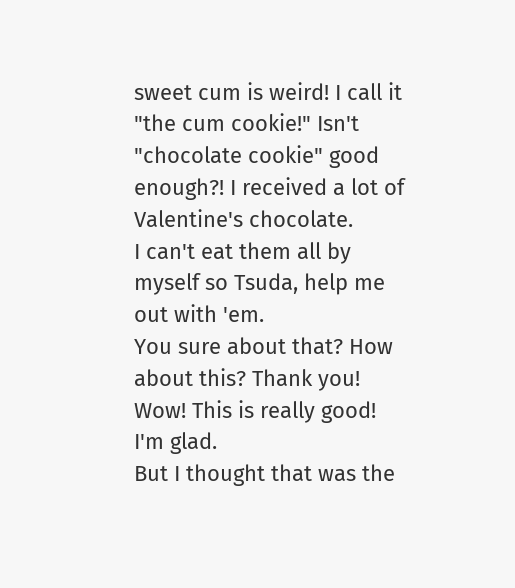sweet cum is weird! I call it "the cum cookie!" Isn't "chocolate cookie" good enough?! I received a lot of Valentine's chocolate.
I can't eat them all by myself so Tsuda, help me out with 'em.
You sure about that? How about this? Thank you! Wow! This is really good! I'm glad.
But I thought that was the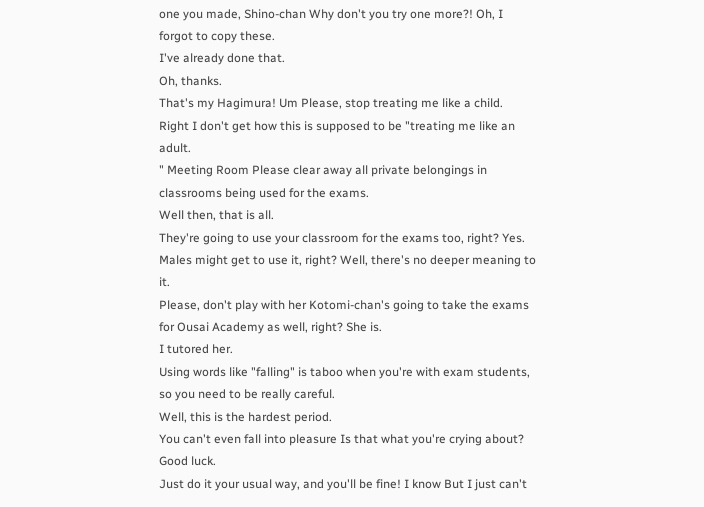one you made, Shino-chan Why don't you try one more?! Oh, I forgot to copy these.
I've already done that.
Oh, thanks.
That's my Hagimura! Um Please, stop treating me like a child.
Right I don't get how this is supposed to be "treating me like an adult.
" Meeting Room Please clear away all private belongings in classrooms being used for the exams.
Well then, that is all.
They're going to use your classroom for the exams too, right? Yes.
Males might get to use it, right? Well, there's no deeper meaning to it.
Please, don't play with her Kotomi-chan's going to take the exams for Ousai Academy as well, right? She is.
I tutored her.
Using words like "falling" is taboo when you're with exam students, so you need to be really careful.
Well, this is the hardest period.
You can't even fall into pleasure Is that what you're crying about? Good luck.
Just do it your usual way, and you'll be fine! I know But I just can't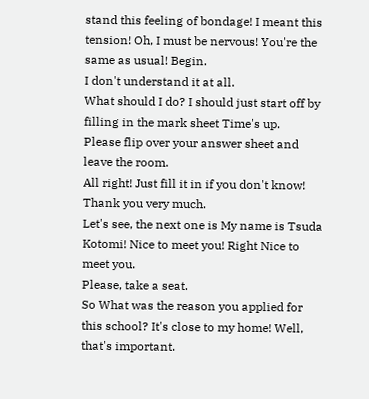stand this feeling of bondage! I meant this tension! Oh, I must be nervous! You're the same as usual! Begin.
I don't understand it at all.
What should I do? I should just start off by filling in the mark sheet Time's up.
Please flip over your answer sheet and leave the room.
All right! Just fill it in if you don't know! Thank you very much.
Let's see, the next one is My name is Tsuda Kotomi! Nice to meet you! Right Nice to meet you.
Please, take a seat.
So What was the reason you applied for this school? It's close to my home! Well, that's important.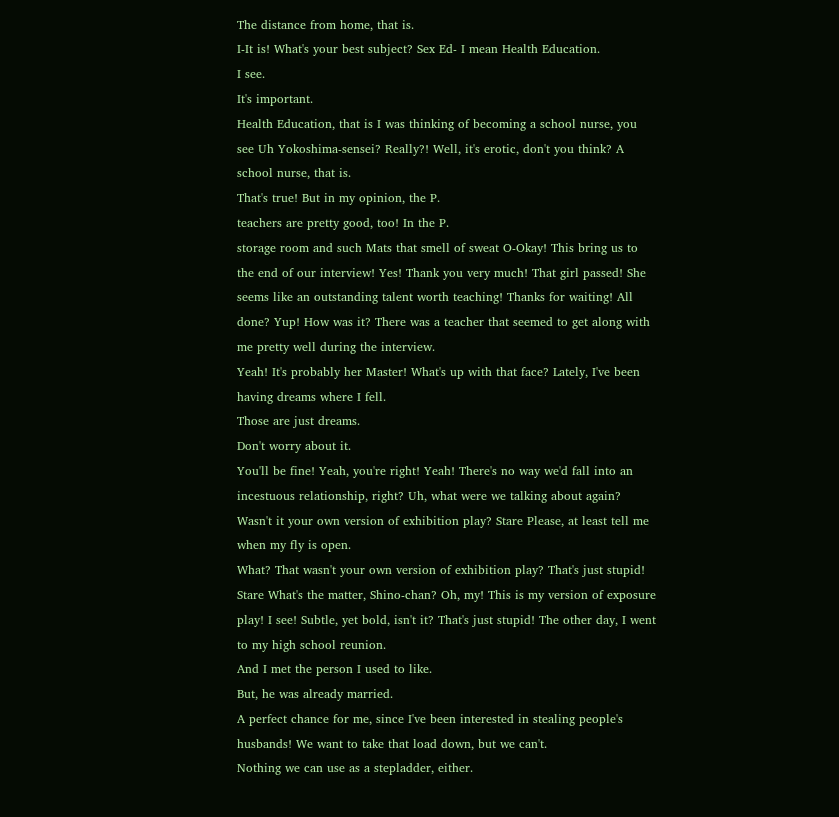The distance from home, that is.
I-It is! What's your best subject? Sex Ed- I mean Health Education.
I see.
It's important.
Health Education, that is I was thinking of becoming a school nurse, you see Uh Yokoshima-sensei? Really?! Well, it's erotic, don't you think? A school nurse, that is.
That's true! But in my opinion, the P.
teachers are pretty good, too! In the P.
storage room and such Mats that smell of sweat O-Okay! This bring us to the end of our interview! Yes! Thank you very much! That girl passed! She seems like an outstanding talent worth teaching! Thanks for waiting! All done? Yup! How was it? There was a teacher that seemed to get along with me pretty well during the interview.
Yeah! It's probably her Master! What's up with that face? Lately, I've been having dreams where I fell.
Those are just dreams.
Don't worry about it.
You'll be fine! Yeah, you're right! Yeah! There's no way we'd fall into an incestuous relationship, right? Uh, what were we talking about again? Wasn't it your own version of exhibition play? Stare Please, at least tell me when my fly is open.
What? That wasn't your own version of exhibition play? That's just stupid! Stare What's the matter, Shino-chan? Oh, my! This is my version of exposure play! I see! Subtle, yet bold, isn't it? That's just stupid! The other day, I went to my high school reunion.
And I met the person I used to like.
But, he was already married.
A perfect chance for me, since I've been interested in stealing people's husbands! We want to take that load down, but we can't.
Nothing we can use as a stepladder, either.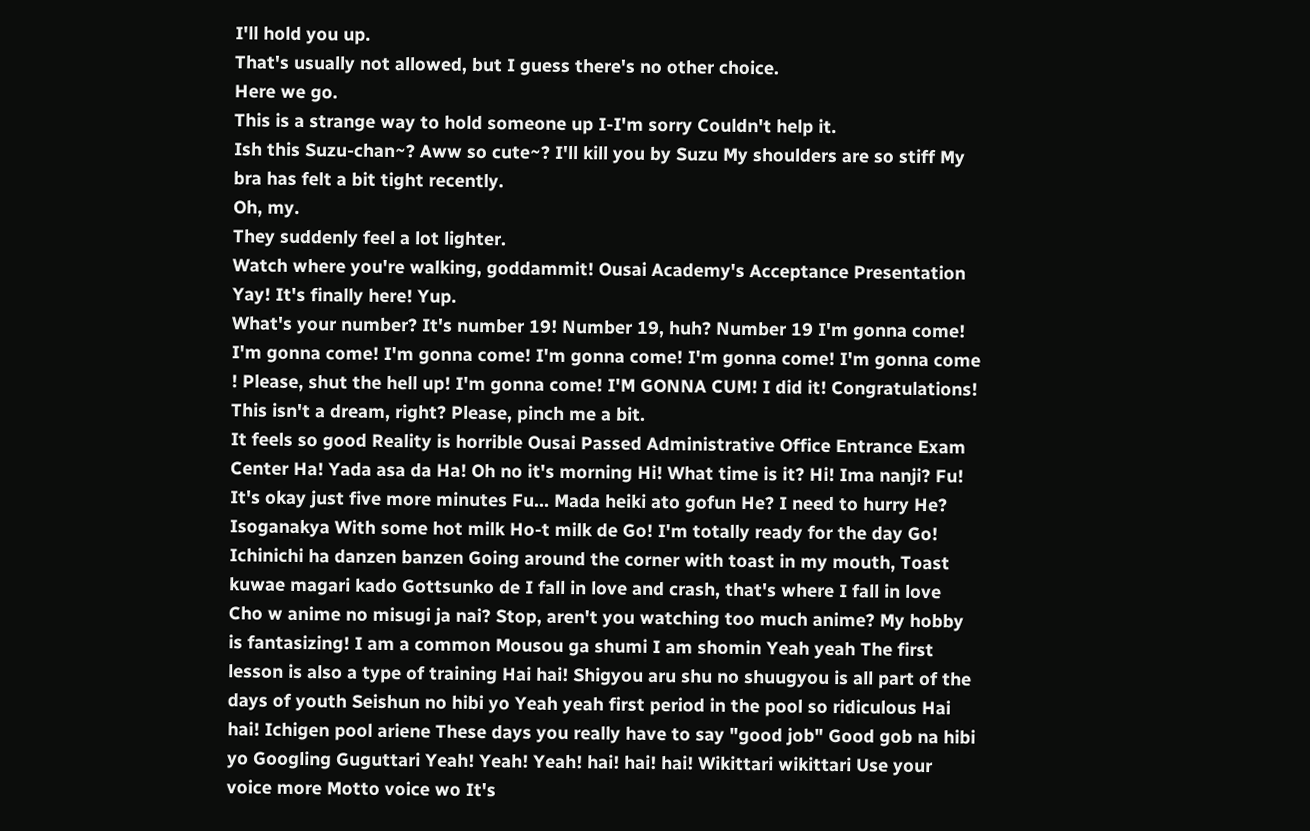I'll hold you up.
That's usually not allowed, but I guess there's no other choice.
Here we go.
This is a strange way to hold someone up I-I'm sorry Couldn't help it.
Ish this Suzu-chan~? Aww so cute~? I'll kill you by Suzu My shoulders are so stiff My bra has felt a bit tight recently.
Oh, my.
They suddenly feel a lot lighter.
Watch where you're walking, goddammit! Ousai Academy's Acceptance Presentation Yay! It's finally here! Yup.
What's your number? It's number 19! Number 19, huh? Number 19 I'm gonna come! I'm gonna come! I'm gonna come! I'm gonna come! I'm gonna come! I'm gonna come ! Please, shut the hell up! I'm gonna come! I'M GONNA CUM! I did it! Congratulations! This isn't a dream, right? Please, pinch me a bit.
It feels so good Reality is horrible Ousai Passed Administrative Office Entrance Exam Center Ha! Yada asa da Ha! Oh no it's morning Hi! What time is it? Hi! Ima nanji? Fu! It's okay just five more minutes Fu… Mada heiki ato gofun He? I need to hurry He? Isoganakya With some hot milk Ho-t milk de Go! I'm totally ready for the day Go! Ichinichi ha danzen banzen Going around the corner with toast in my mouth, Toast kuwae magari kado Gottsunko de I fall in love and crash, that's where I fall in love Cho w anime no misugi ja nai? Stop, aren't you watching too much anime? My hobby is fantasizing! I am a common Mousou ga shumi I am shomin Yeah yeah The first lesson is also a type of training Hai hai! Shigyou aru shu no shuugyou is all part of the days of youth Seishun no hibi yo Yeah yeah first period in the pool so ridiculous Hai hai! Ichigen pool ariene These days you really have to say "good job" Good gob na hibi yo Googling Guguttari Yeah! Yeah! Yeah! hai! hai! hai! Wikittari wikittari Use your voice more Motto voice wo It's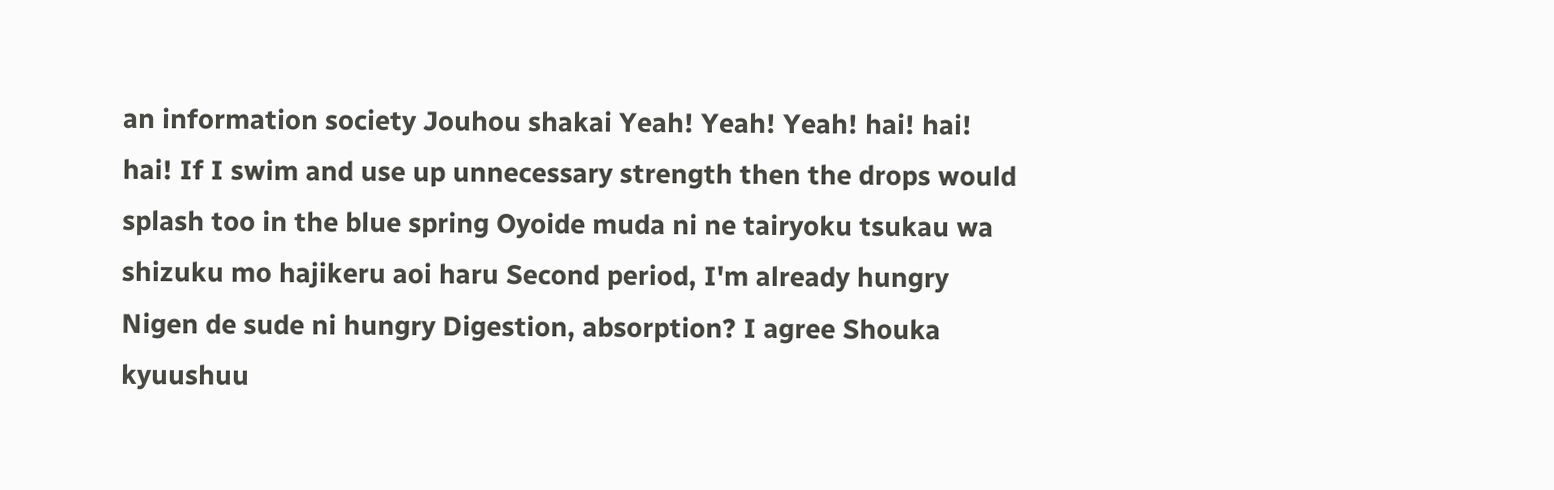an information society Jouhou shakai Yeah! Yeah! Yeah! hai! hai! hai! If I swim and use up unnecessary strength then the drops would splash too in the blue spring Oyoide muda ni ne tairyoku tsukau wa shizuku mo hajikeru aoi haru Second period, I'm already hungry Nigen de sude ni hungry Digestion, absorption? I agree Shouka kyuushuu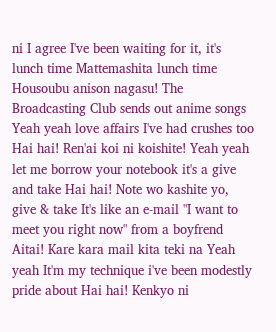ni I agree I've been waiting for it, it's lunch time Mattemashita lunch time Housoubu anison nagasu! The Broadcasting Club sends out anime songs Yeah yeah love affairs I've had crushes too Hai hai! Ren'ai koi ni koishite! Yeah yeah let me borrow your notebook it's a give and take Hai hai! Note wo kashite yo, give & take It's like an e-mail "I want to meet you right now" from a boyfrend Aitai! Kare kara mail kita teki na Yeah yeah It'm my technique i've been modestly pride about Hai hai! Kenkyo ni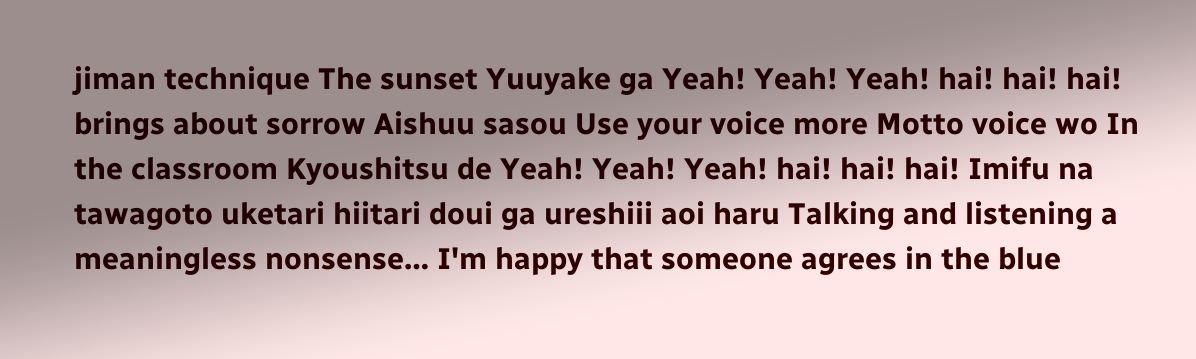jiman technique The sunset Yuuyake ga Yeah! Yeah! Yeah! hai! hai! hai! brings about sorrow Aishuu sasou Use your voice more Motto voice wo In the classroom Kyoushitsu de Yeah! Yeah! Yeah! hai! hai! hai! Imifu na tawagoto uketari hiitari doui ga ureshiii aoi haru Talking and listening a meaningless nonsense… I'm happy that someone agrees in the blue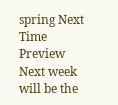spring Next Time Preview Next week will be the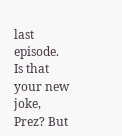last episode.
Is that your new joke, Prez? But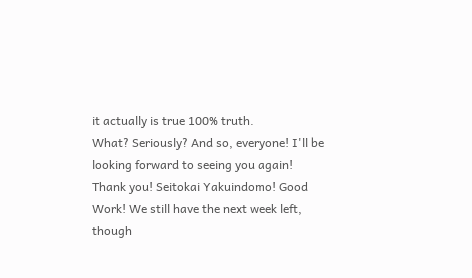it actually is true 100% truth.
What? Seriously? And so, everyone! I'll be looking forward to seeing you again! Thank you! Seitokai Yakuindomo! Good Work! We still have the next week left, though